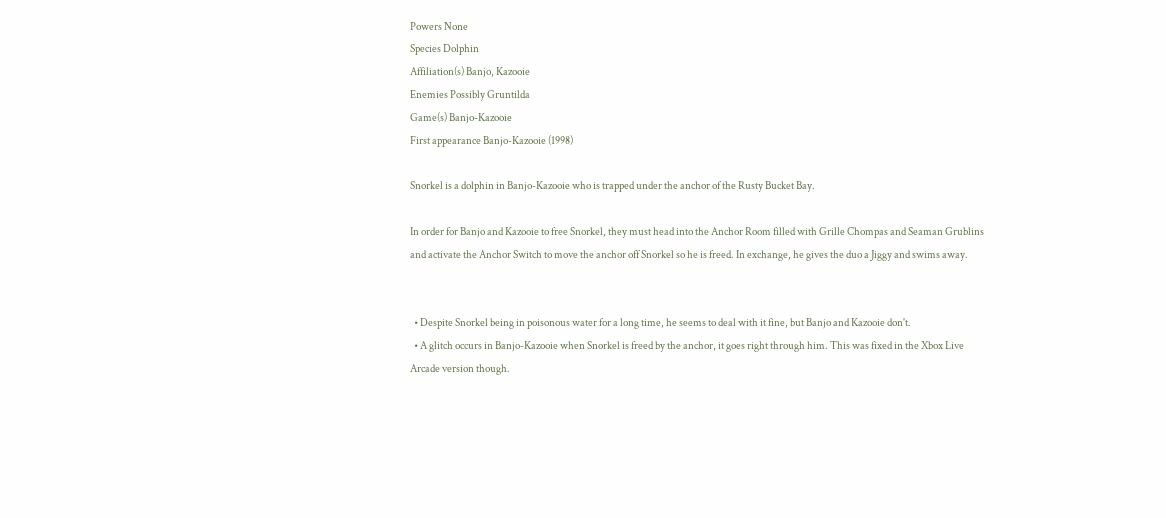Powers None
Species Dolphin
Affiliation(s) Banjo, Kazooie
Enemies Possibly Gruntilda
Game(s) Banjo-Kazooie
First appearance Banjo-Kazooie (1998)

Snorkel is a dolphin in Banjo-Kazooie who is trapped under the anchor of the Rusty Bucket Bay.

In order for Banjo and Kazooie to free Snorkel, they must head into the Anchor Room filled with Grille Chompas and Seaman Grublins and activate the Anchor Switch to move the anchor off Snorkel so he is freed. In exchange, he gives the duo a Jiggy and swims away.


  • Despite Snorkel being in poisonous water for a long time, he seems to deal with it fine, but Banjo and Kazooie don't.
  • A glitch occurs in Banjo-Kazooie when Snorkel is freed by the anchor, it goes right through him. This was fixed in the Xbox Live Arcade version though.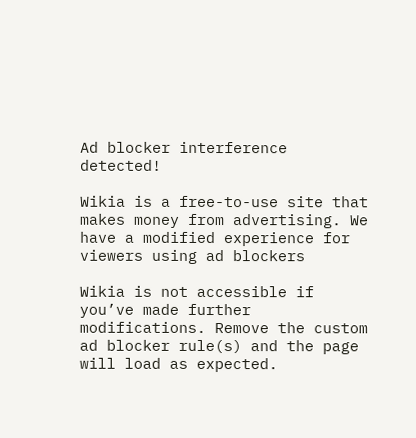Ad blocker interference detected!

Wikia is a free-to-use site that makes money from advertising. We have a modified experience for viewers using ad blockers

Wikia is not accessible if you’ve made further modifications. Remove the custom ad blocker rule(s) and the page will load as expected.